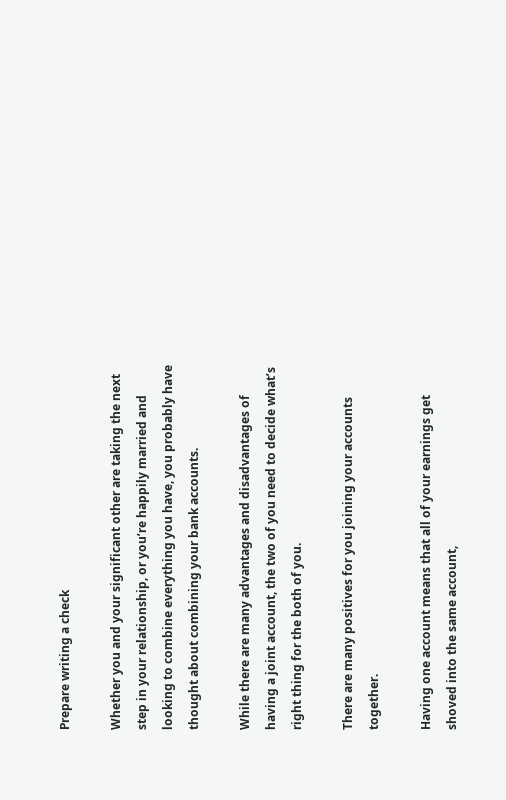Prepare writing a check

Whether you and your significant other are taking the next step in your relationship, or you’re happily married and looking to combine everything you have, you probably have thought about combining your bank accounts.

While there are many advantages and disadvantages of having a joint account, the two of you need to decide what’s right thing for the both of you.

There are many positives for you joining your accounts together.

Having one account means that all of your earnings get shoved into the same account,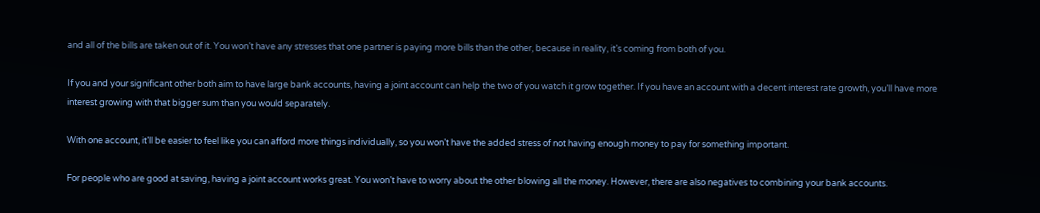and all of the bills are taken out of it. You won’t have any stresses that one partner is paying more bills than the other, because in reality, it’s coming from both of you.

If you and your significant other both aim to have large bank accounts, having a joint account can help the two of you watch it grow together. If you have an account with a decent interest rate growth, you’ll have more interest growing with that bigger sum than you would separately.

With one account, it’ll be easier to feel like you can afford more things individually, so you won’t have the added stress of not having enough money to pay for something important.

For people who are good at saving, having a joint account works great. You won’t have to worry about the other blowing all the money. However, there are also negatives to combining your bank accounts.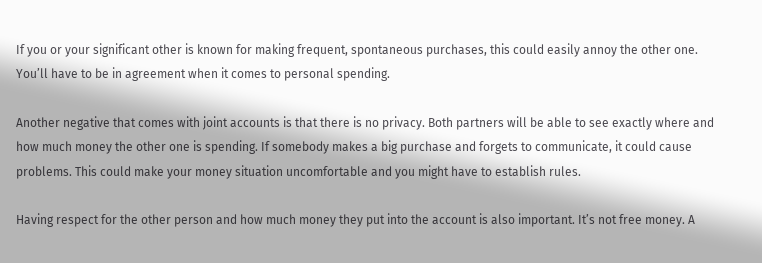If you or your significant other is known for making frequent, spontaneous purchases, this could easily annoy the other one. You’ll have to be in agreement when it comes to personal spending.

Another negative that comes with joint accounts is that there is no privacy. Both partners will be able to see exactly where and how much money the other one is spending. If somebody makes a big purchase and forgets to communicate, it could cause problems. This could make your money situation uncomfortable and you might have to establish rules.

Having respect for the other person and how much money they put into the account is also important. It’s not free money. A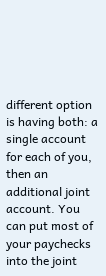different option is having both: a single account for each of you, then an additional joint account. You can put most of your paychecks into the joint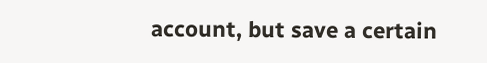account, but save a certain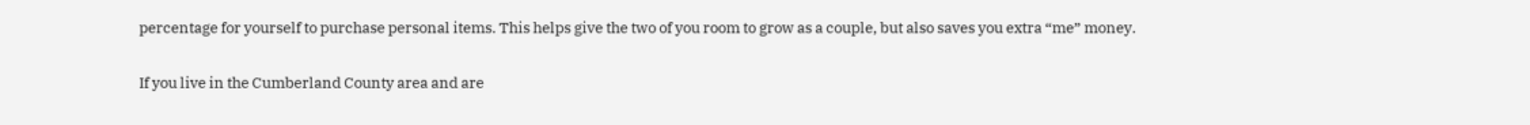percentage for yourself to purchase personal items. This helps give the two of you room to grow as a couple, but also saves you extra “me” money.

If you live in the Cumberland County area and are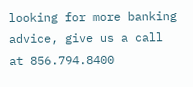looking for more banking advice, give us a call at 856.794.8400